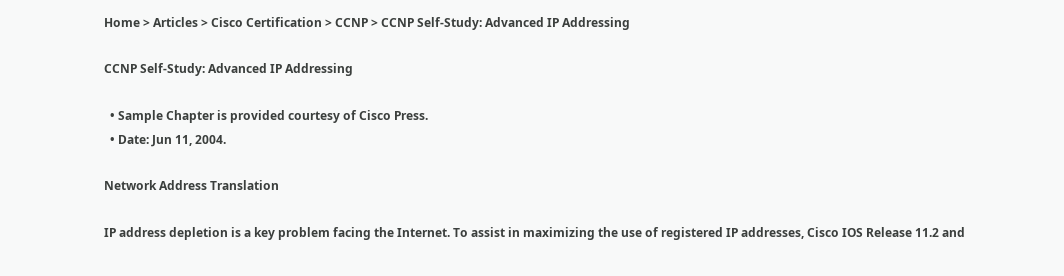Home > Articles > Cisco Certification > CCNP > CCNP Self-Study: Advanced IP Addressing

CCNP Self-Study: Advanced IP Addressing

  • Sample Chapter is provided courtesy of Cisco Press.
  • Date: Jun 11, 2004.

Network Address Translation

IP address depletion is a key problem facing the Internet. To assist in maximizing the use of registered IP addresses, Cisco IOS Release 11.2 and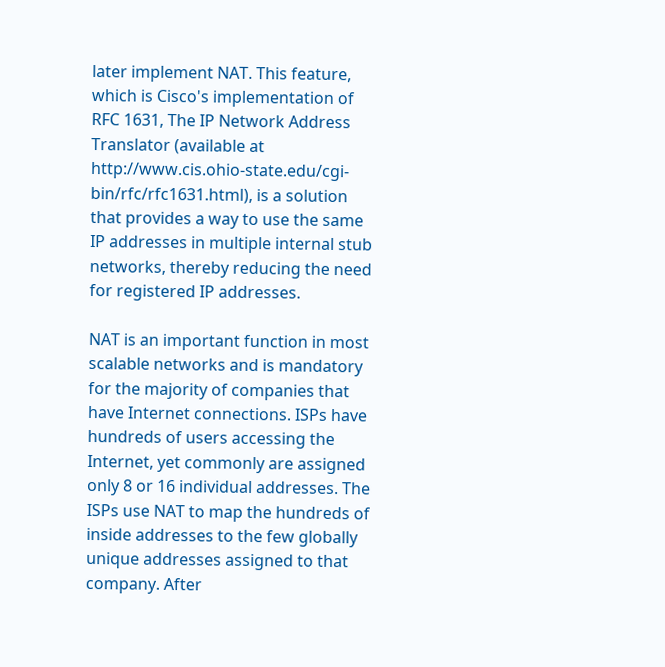later implement NAT. This feature, which is Cisco's implementation of RFC 1631, The IP Network Address Translator (available at http://www.cis.ohio-state.edu/cgi-bin/rfc/rfc1631.html), is a solution that provides a way to use the same IP addresses in multiple internal stub networks, thereby reducing the need for registered IP addresses.

NAT is an important function in most scalable networks and is mandatory for the majority of companies that have Internet connections. ISPs have hundreds of users accessing the Internet, yet commonly are assigned only 8 or 16 individual addresses. The ISPs use NAT to map the hundreds of inside addresses to the few globally unique addresses assigned to that company. After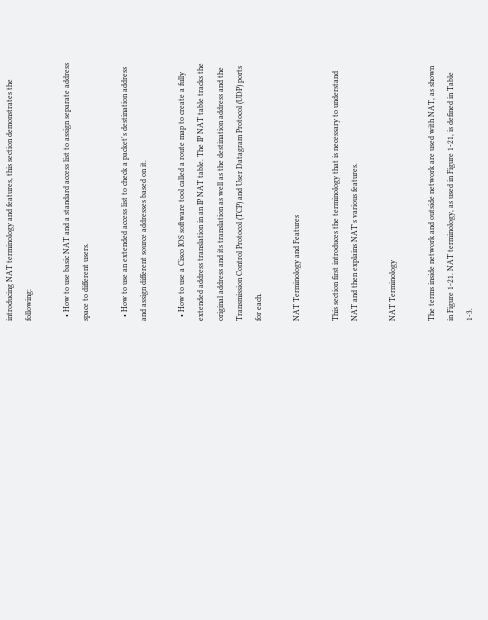introducing NAT terminology and features, this section demonstrates the following:

  • How to use basic NAT and a standard access list to assign separate address space to different users.

  • How to use an extended access list to check a packet's destination address and assign different source addresses based on it.

  • How to use a Cisco IOS software tool called a route map to create a fully extended address translation in an IP NAT table. The IP NAT table tracks the original address and its translation as well as the destination address and the Transmission Control Protocol (TCP) and User Datagram Protocol (UDP) ports for each.

NAT Terminology and Features

This section first introduces the terminology that is necessary to understand NAT and then explains NAT's various features.

NAT Terminology

The terms inside network and outside network are used with NAT, as shown in Figure 1-21. NAT terminology, as used in Figure 1-21, is defined in Table 1-3.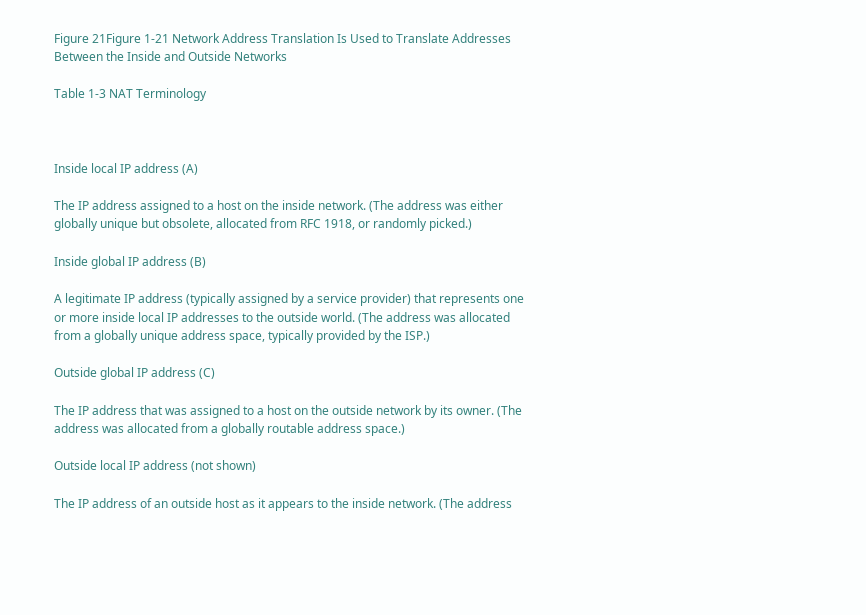Figure 21Figure 1-21 Network Address Translation Is Used to Translate Addresses Between the Inside and Outside Networks

Table 1-3 NAT Terminology



Inside local IP address (A)

The IP address assigned to a host on the inside network. (The address was either globally unique but obsolete, allocated from RFC 1918, or randomly picked.)

Inside global IP address (B)

A legitimate IP address (typically assigned by a service provider) that represents one or more inside local IP addresses to the outside world. (The address was allocated from a globally unique address space, typically provided by the ISP.)

Outside global IP address (C)

The IP address that was assigned to a host on the outside network by its owner. (The address was allocated from a globally routable address space.)

Outside local IP address (not shown)

The IP address of an outside host as it appears to the inside network. (The address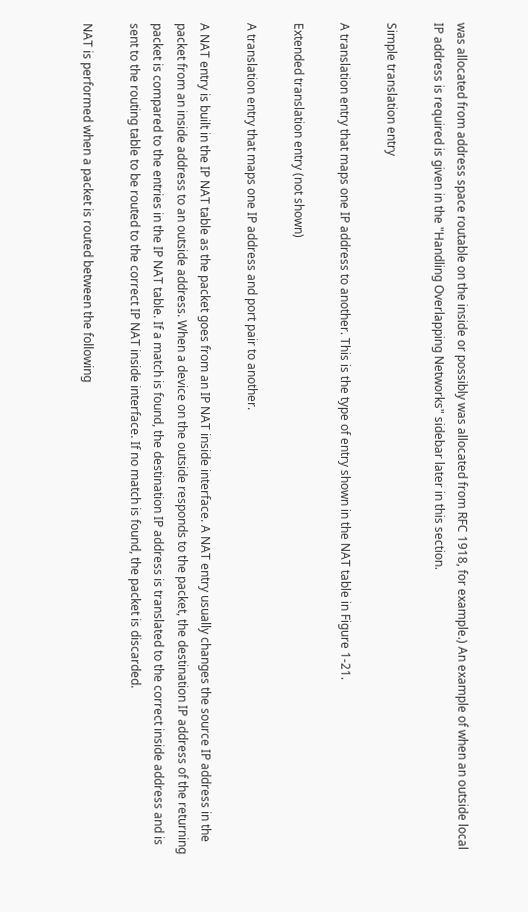was allocated from address space routable on the inside or possibly was allocated from RFC 1918, for example.) An example of when an outside local IP address is required is given in the "Handling Overlapping Networks" sidebar later in this section.

Simple translation entry

A translation entry that maps one IP address to another. This is the type of entry shown in the NAT table in Figure 1-21.

Extended translation entry (not shown)

A translation entry that maps one IP address and port pair to another.

A NAT entry is built in the IP NAT table as the packet goes from an IP NAT inside interface. A NAT entry usually changes the source IP address in the packet from an inside address to an outside address. When a device on the outside responds to the packet, the destination IP address of the returning packet is compared to the entries in the IP NAT table. If a match is found, the destination IP address is translated to the correct inside address and is sent to the routing table to be routed to the correct IP NAT inside interface. If no match is found, the packet is discarded.

NAT is performed when a packet is routed between the following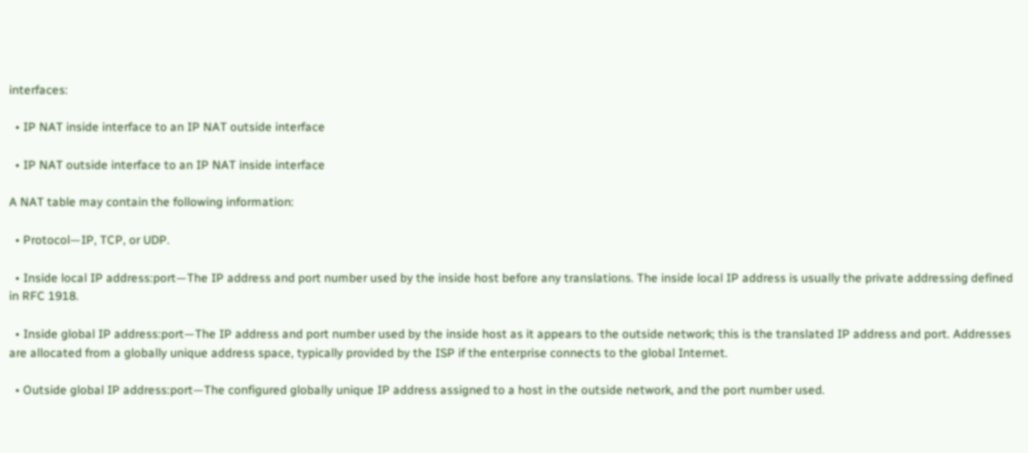interfaces:

  • IP NAT inside interface to an IP NAT outside interface

  • IP NAT outside interface to an IP NAT inside interface

A NAT table may contain the following information:

  • Protocol—IP, TCP, or UDP.

  • Inside local IP address:port—The IP address and port number used by the inside host before any translations. The inside local IP address is usually the private addressing defined in RFC 1918.

  • Inside global IP address:port—The IP address and port number used by the inside host as it appears to the outside network; this is the translated IP address and port. Addresses are allocated from a globally unique address space, typically provided by the ISP if the enterprise connects to the global Internet.

  • Outside global IP address:port—The configured globally unique IP address assigned to a host in the outside network, and the port number used.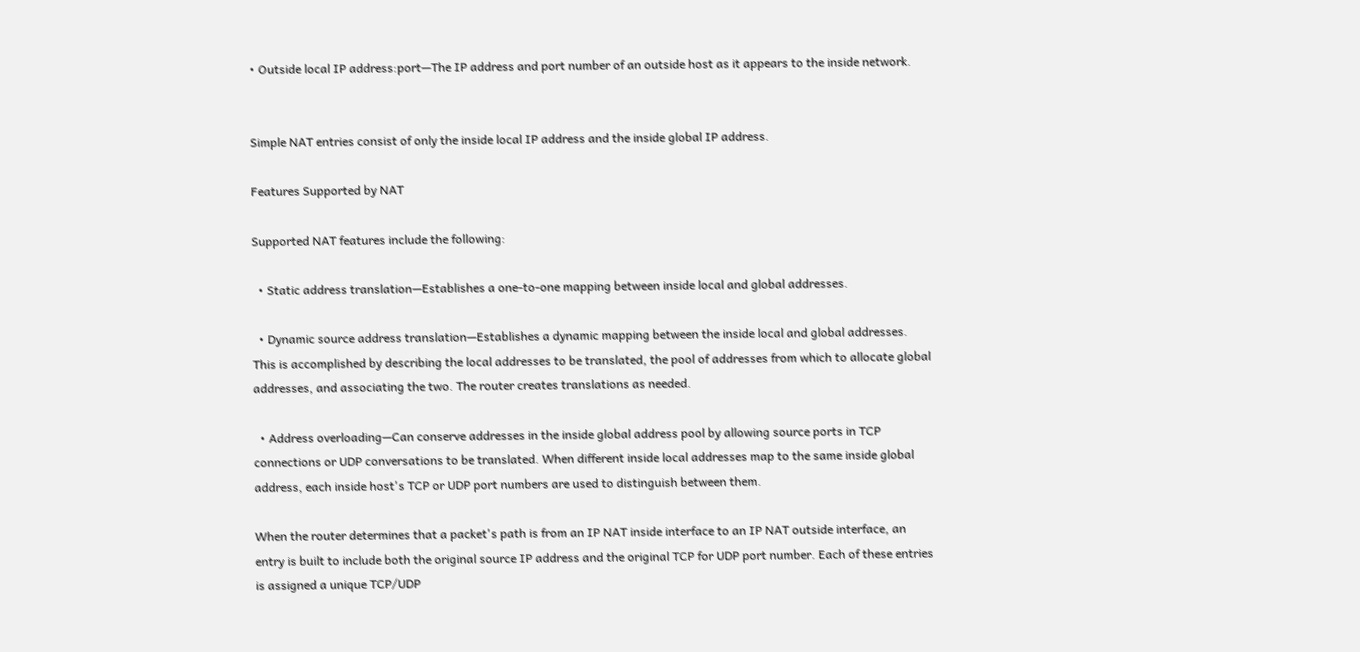• Outside local IP address:port—The IP address and port number of an outside host as it appears to the inside network.


Simple NAT entries consist of only the inside local IP address and the inside global IP address.

Features Supported by NAT

Supported NAT features include the following:

  • Static address translation—Establishes a one-to-one mapping between inside local and global addresses.

  • Dynamic source address translation—Establishes a dynamic mapping between the inside local and global addresses. This is accomplished by describing the local addresses to be translated, the pool of addresses from which to allocate global addresses, and associating the two. The router creates translations as needed.

  • Address overloading—Can conserve addresses in the inside global address pool by allowing source ports in TCP connections or UDP conversations to be translated. When different inside local addresses map to the same inside global address, each inside host's TCP or UDP port numbers are used to distinguish between them.

When the router determines that a packet's path is from an IP NAT inside interface to an IP NAT outside interface, an entry is built to include both the original source IP address and the original TCP for UDP port number. Each of these entries is assigned a unique TCP/UDP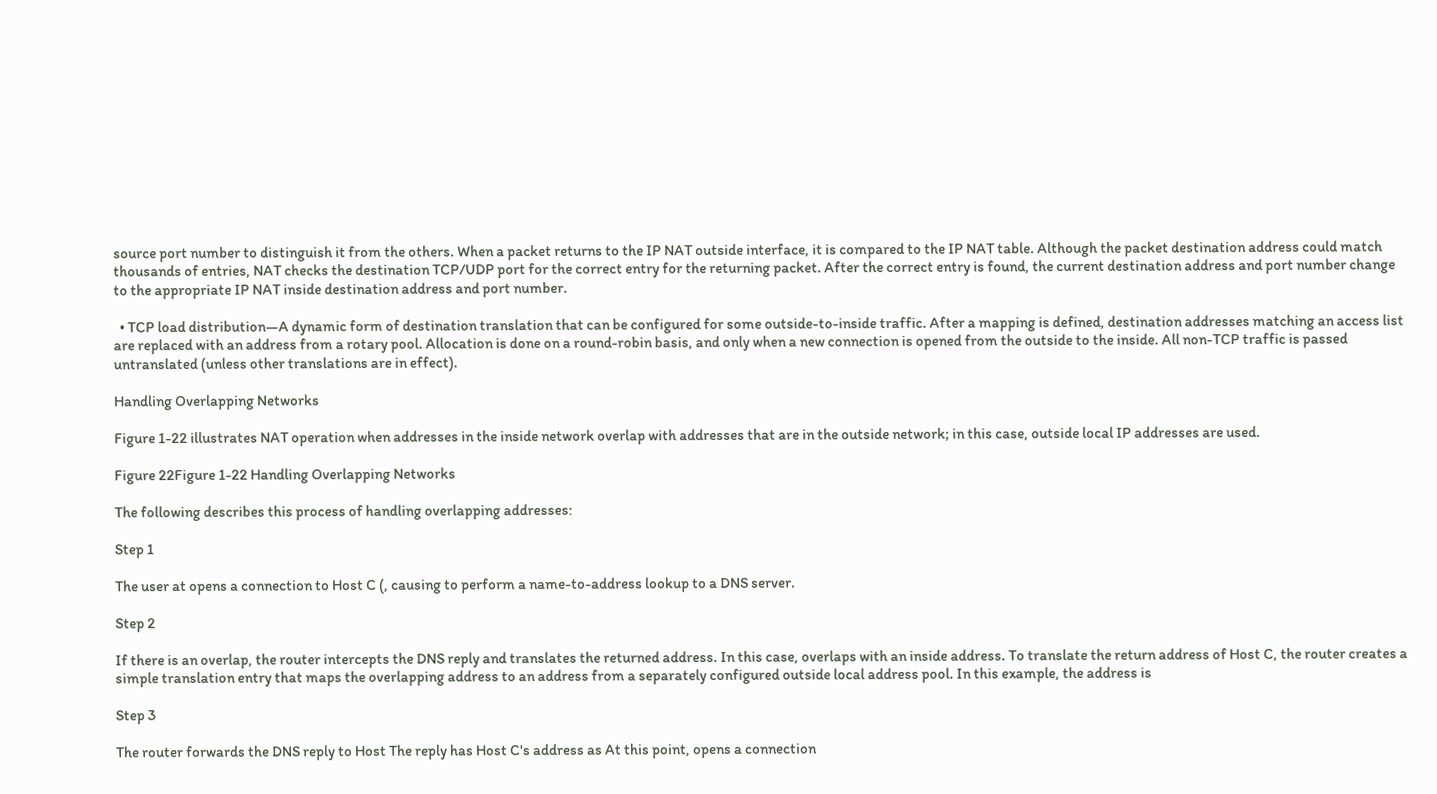source port number to distinguish it from the others. When a packet returns to the IP NAT outside interface, it is compared to the IP NAT table. Although the packet destination address could match thousands of entries, NAT checks the destination TCP/UDP port for the correct entry for the returning packet. After the correct entry is found, the current destination address and port number change to the appropriate IP NAT inside destination address and port number.

  • TCP load distribution—A dynamic form of destination translation that can be configured for some outside-to-inside traffic. After a mapping is defined, destination addresses matching an access list are replaced with an address from a rotary pool. Allocation is done on a round-robin basis, and only when a new connection is opened from the outside to the inside. All non-TCP traffic is passed untranslated (unless other translations are in effect).

Handling Overlapping Networks

Figure 1-22 illustrates NAT operation when addresses in the inside network overlap with addresses that are in the outside network; in this case, outside local IP addresses are used.

Figure 22Figure 1-22 Handling Overlapping Networks

The following describes this process of handling overlapping addresses:

Step 1

The user at opens a connection to Host C (, causing to perform a name-to-address lookup to a DNS server.

Step 2

If there is an overlap, the router intercepts the DNS reply and translates the returned address. In this case, overlaps with an inside address. To translate the return address of Host C, the router creates a simple translation entry that maps the overlapping address to an address from a separately configured outside local address pool. In this example, the address is

Step 3

The router forwards the DNS reply to Host The reply has Host C's address as At this point, opens a connection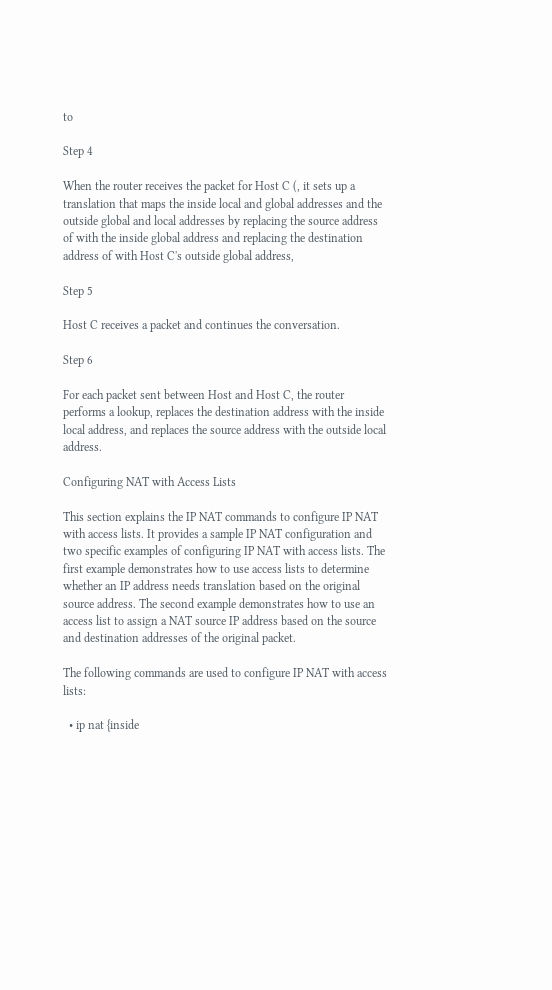to

Step 4

When the router receives the packet for Host C (, it sets up a translation that maps the inside local and global addresses and the outside global and local addresses by replacing the source address of with the inside global address and replacing the destination address of with Host C's outside global address,

Step 5

Host C receives a packet and continues the conversation.

Step 6

For each packet sent between Host and Host C, the router performs a lookup, replaces the destination address with the inside local address, and replaces the source address with the outside local address.

Configuring NAT with Access Lists

This section explains the IP NAT commands to configure IP NAT with access lists. It provides a sample IP NAT configuration and two specific examples of configuring IP NAT with access lists. The first example demonstrates how to use access lists to determine whether an IP address needs translation based on the original source address. The second example demonstrates how to use an access list to assign a NAT source IP address based on the source and destination addresses of the original packet.

The following commands are used to configure IP NAT with access lists:

  • ip nat {inside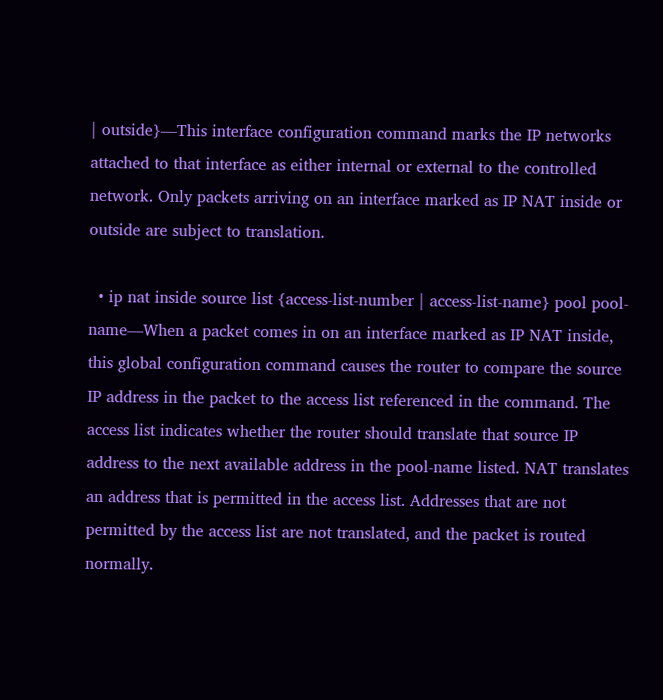| outside}—This interface configuration command marks the IP networks attached to that interface as either internal or external to the controlled network. Only packets arriving on an interface marked as IP NAT inside or outside are subject to translation.

  • ip nat inside source list {access-list-number | access-list-name} pool pool-name—When a packet comes in on an interface marked as IP NAT inside, this global configuration command causes the router to compare the source IP address in the packet to the access list referenced in the command. The access list indicates whether the router should translate that source IP address to the next available address in the pool-name listed. NAT translates an address that is permitted in the access list. Addresses that are not permitted by the access list are not translated, and the packet is routed normally.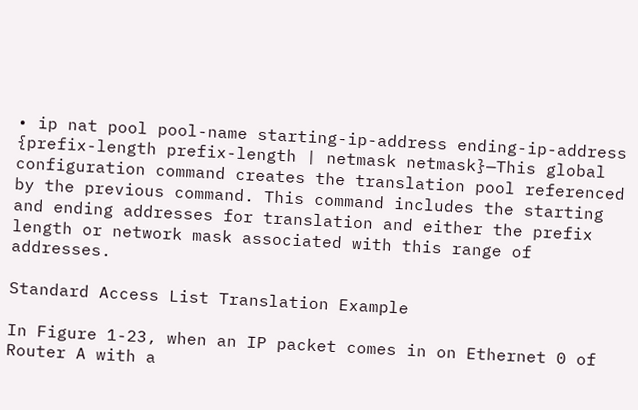• ip nat pool pool-name starting-ip-address ending-ip-address {prefix-length prefix-length | netmask netmask}—This global configuration command creates the translation pool referenced by the previous command. This command includes the starting and ending addresses for translation and either the prefix length or network mask associated with this range of addresses.

Standard Access List Translation Example

In Figure 1-23, when an IP packet comes in on Ethernet 0 of Router A with a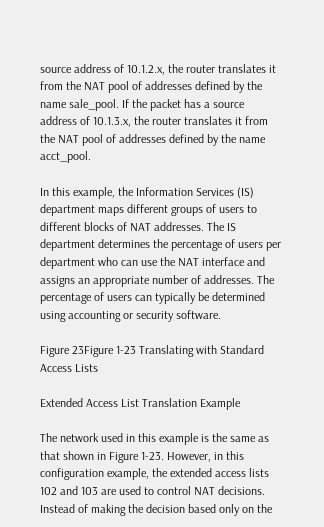source address of 10.1.2.x, the router translates it from the NAT pool of addresses defined by the name sale_pool. If the packet has a source address of 10.1.3.x, the router translates it from the NAT pool of addresses defined by the name acct_pool.

In this example, the Information Services (IS) department maps different groups of users to different blocks of NAT addresses. The IS department determines the percentage of users per department who can use the NAT interface and assigns an appropriate number of addresses. The percentage of users can typically be determined using accounting or security software.

Figure 23Figure 1-23 Translating with Standard Access Lists

Extended Access List Translation Example

The network used in this example is the same as that shown in Figure 1-23. However, in this configuration example, the extended access lists 102 and 103 are used to control NAT decisions. Instead of making the decision based only on the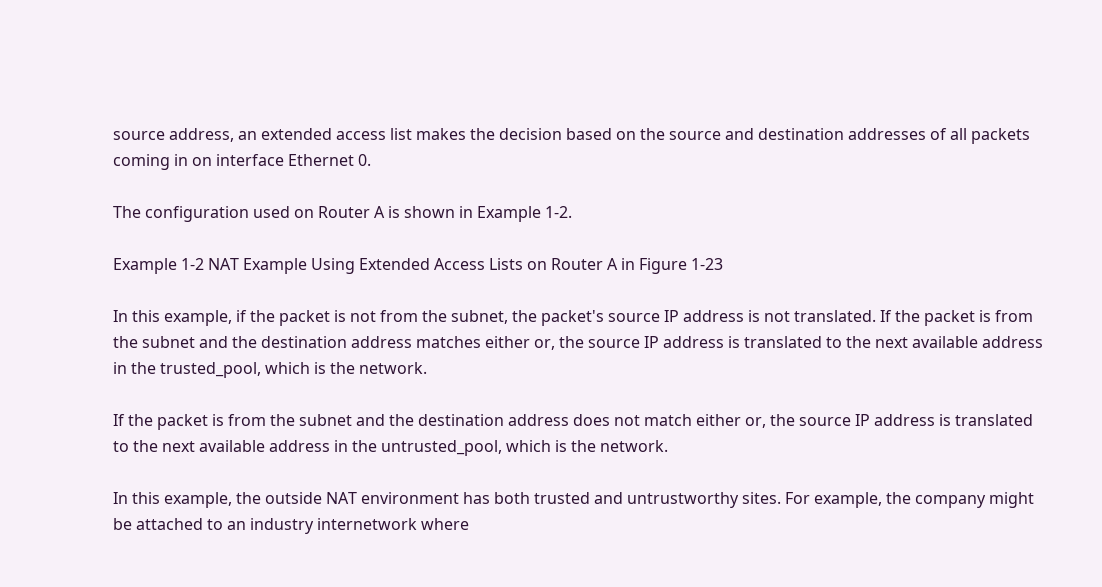source address, an extended access list makes the decision based on the source and destination addresses of all packets coming in on interface Ethernet 0.

The configuration used on Router A is shown in Example 1-2.

Example 1-2 NAT Example Using Extended Access Lists on Router A in Figure 1-23

In this example, if the packet is not from the subnet, the packet's source IP address is not translated. If the packet is from the subnet and the destination address matches either or, the source IP address is translated to the next available address in the trusted_pool, which is the network.

If the packet is from the subnet and the destination address does not match either or, the source IP address is translated to the next available address in the untrusted_pool, which is the network.

In this example, the outside NAT environment has both trusted and untrustworthy sites. For example, the company might be attached to an industry internetwork where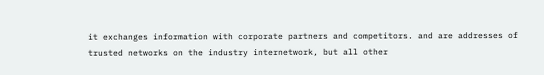it exchanges information with corporate partners and competitors. and are addresses of trusted networks on the industry internetwork, but all other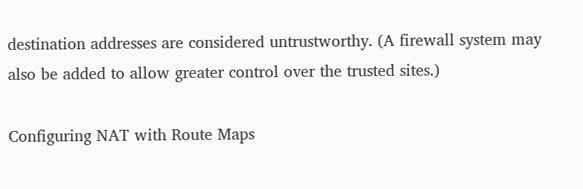destination addresses are considered untrustworthy. (A firewall system may also be added to allow greater control over the trusted sites.)

Configuring NAT with Route Maps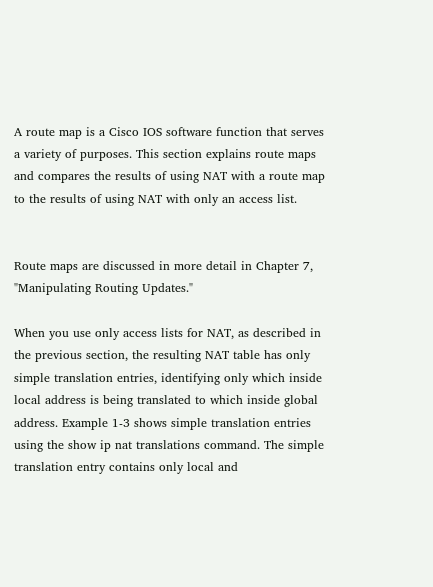A route map is a Cisco IOS software function that serves a variety of purposes. This section explains route maps and compares the results of using NAT with a route map to the results of using NAT with only an access list.


Route maps are discussed in more detail in Chapter 7, "Manipulating Routing Updates."

When you use only access lists for NAT, as described in the previous section, the resulting NAT table has only simple translation entries, identifying only which inside local address is being translated to which inside global address. Example 1-3 shows simple translation entries using the show ip nat translations command. The simple translation entry contains only local and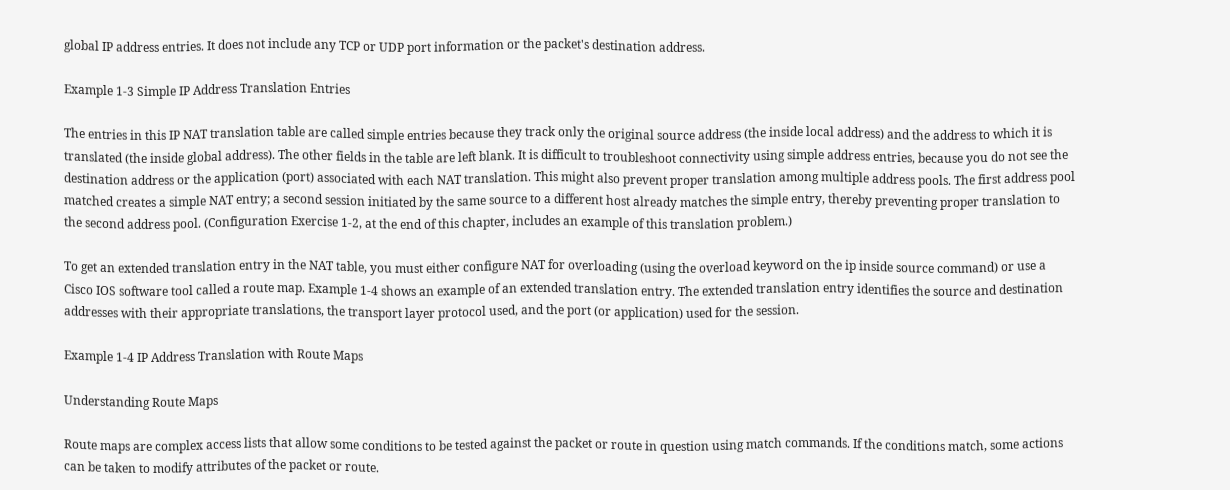global IP address entries. It does not include any TCP or UDP port information or the packet's destination address.

Example 1-3 Simple IP Address Translation Entries

The entries in this IP NAT translation table are called simple entries because they track only the original source address (the inside local address) and the address to which it is translated (the inside global address). The other fields in the table are left blank. It is difficult to troubleshoot connectivity using simple address entries, because you do not see the destination address or the application (port) associated with each NAT translation. This might also prevent proper translation among multiple address pools. The first address pool matched creates a simple NAT entry; a second session initiated by the same source to a different host already matches the simple entry, thereby preventing proper translation to the second address pool. (Configuration Exercise 1-2, at the end of this chapter, includes an example of this translation problem.)

To get an extended translation entry in the NAT table, you must either configure NAT for overloading (using the overload keyword on the ip inside source command) or use a Cisco IOS software tool called a route map. Example 1-4 shows an example of an extended translation entry. The extended translation entry identifies the source and destination addresses with their appropriate translations, the transport layer protocol used, and the port (or application) used for the session.

Example 1-4 IP Address Translation with Route Maps

Understanding Route Maps

Route maps are complex access lists that allow some conditions to be tested against the packet or route in question using match commands. If the conditions match, some actions can be taken to modify attributes of the packet or route.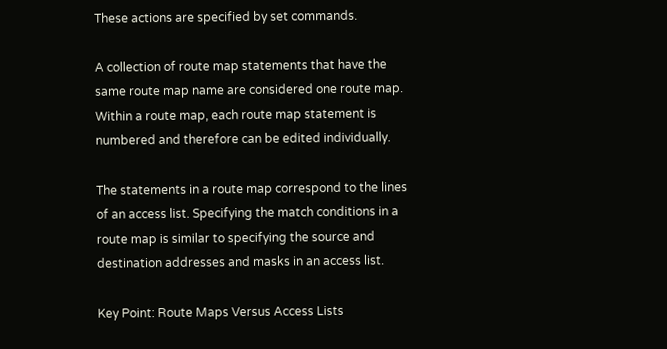These actions are specified by set commands.

A collection of route map statements that have the same route map name are considered one route map. Within a route map, each route map statement is numbered and therefore can be edited individually.

The statements in a route map correspond to the lines of an access list. Specifying the match conditions in a route map is similar to specifying the source and destination addresses and masks in an access list.

Key Point: Route Maps Versus Access Lists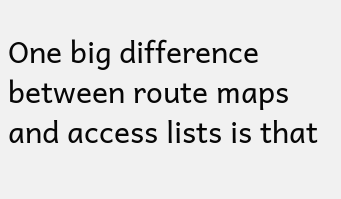One big difference between route maps and access lists is that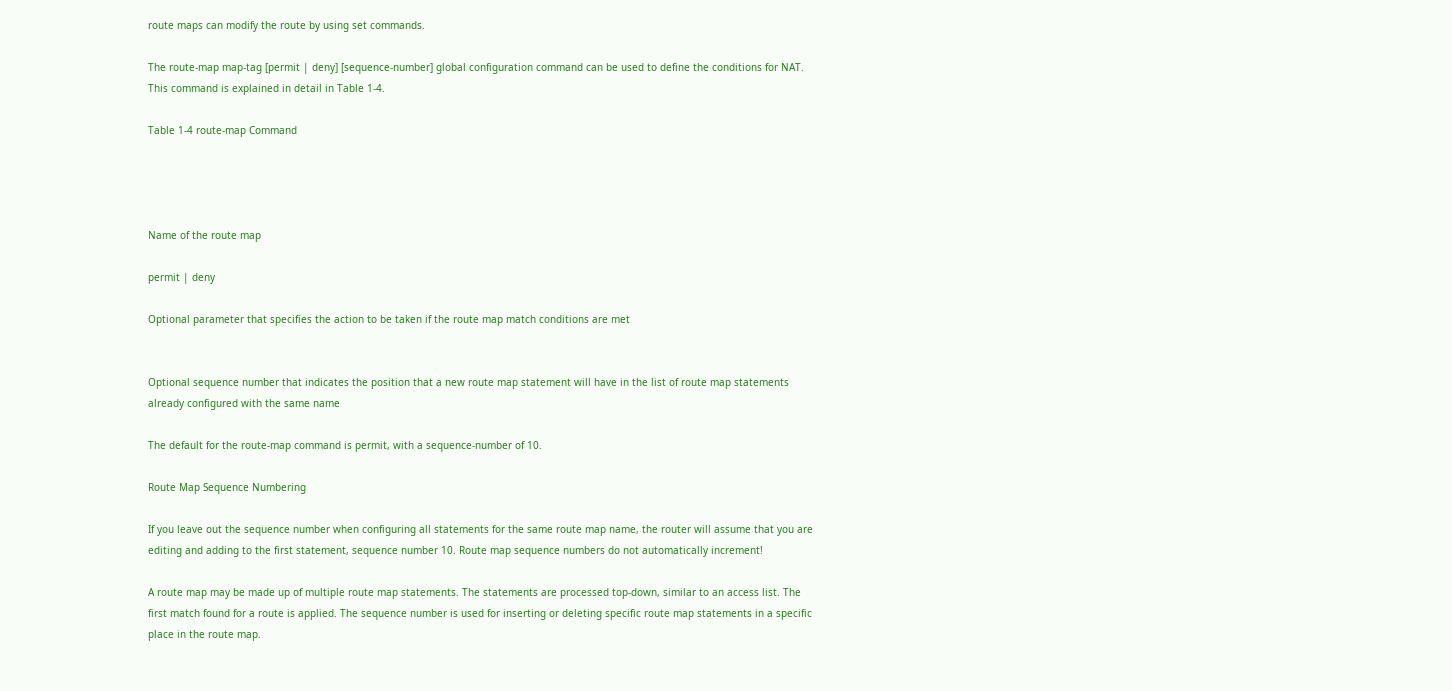route maps can modify the route by using set commands.

The route-map map-tag [permit | deny] [sequence-number] global configuration command can be used to define the conditions for NAT. This command is explained in detail in Table 1-4.

Table 1-4 route-map Command




Name of the route map

permit | deny

Optional parameter that specifies the action to be taken if the route map match conditions are met


Optional sequence number that indicates the position that a new route map statement will have in the list of route map statements already configured with the same name

The default for the route-map command is permit, with a sequence-number of 10.

Route Map Sequence Numbering

If you leave out the sequence number when configuring all statements for the same route map name, the router will assume that you are editing and adding to the first statement, sequence number 10. Route map sequence numbers do not automatically increment!

A route map may be made up of multiple route map statements. The statements are processed top-down, similar to an access list. The first match found for a route is applied. The sequence number is used for inserting or deleting specific route map statements in a specific place in the route map.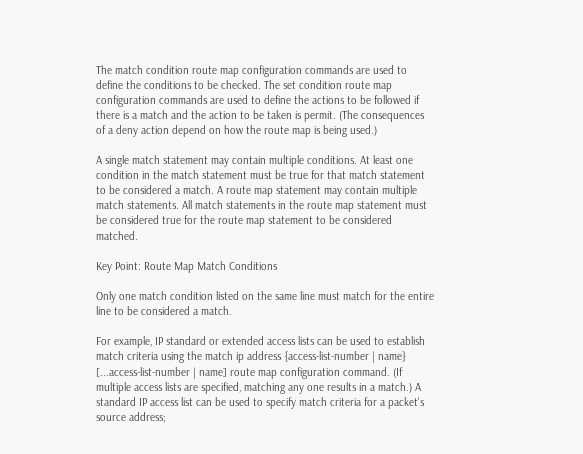The match condition route map configuration commands are used to define the conditions to be checked. The set condition route map configuration commands are used to define the actions to be followed if there is a match and the action to be taken is permit. (The consequences of a deny action depend on how the route map is being used.)

A single match statement may contain multiple conditions. At least one condition in the match statement must be true for that match statement to be considered a match. A route map statement may contain multiple match statements. All match statements in the route map statement must be considered true for the route map statement to be considered matched.

Key Point: Route Map Match Conditions

Only one match condition listed on the same line must match for the entire line to be considered a match.

For example, IP standard or extended access lists can be used to establish match criteria using the match ip address {access-list-number | name} [...access-list-number | name] route map configuration command. (If multiple access lists are specified, matching any one results in a match.) A standard IP access list can be used to specify match criteria for a packet's source address;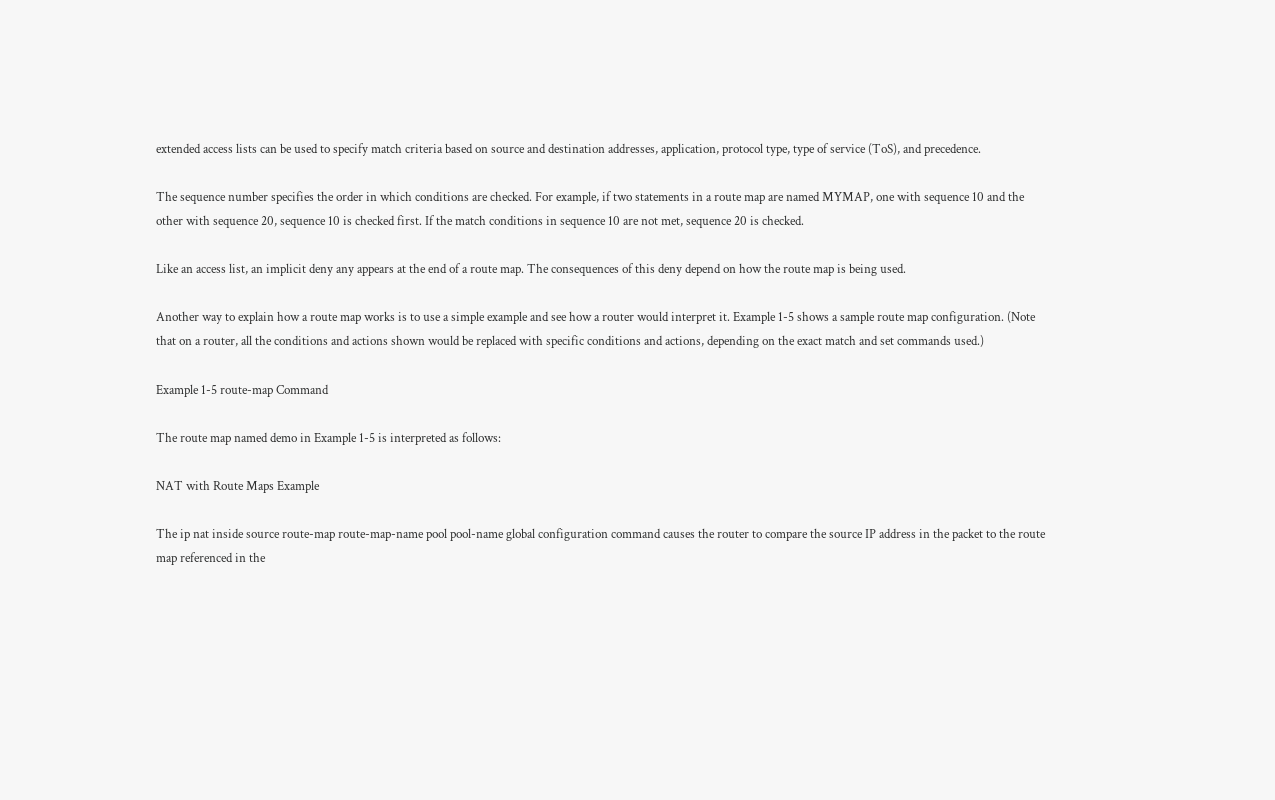extended access lists can be used to specify match criteria based on source and destination addresses, application, protocol type, type of service (ToS), and precedence.

The sequence number specifies the order in which conditions are checked. For example, if two statements in a route map are named MYMAP, one with sequence 10 and the other with sequence 20, sequence 10 is checked first. If the match conditions in sequence 10 are not met, sequence 20 is checked.

Like an access list, an implicit deny any appears at the end of a route map. The consequences of this deny depend on how the route map is being used.

Another way to explain how a route map works is to use a simple example and see how a router would interpret it. Example 1-5 shows a sample route map configuration. (Note that on a router, all the conditions and actions shown would be replaced with specific conditions and actions, depending on the exact match and set commands used.)

Example 1-5 route-map Command

The route map named demo in Example 1-5 is interpreted as follows:

NAT with Route Maps Example

The ip nat inside source route-map route-map-name pool pool-name global configuration command causes the router to compare the source IP address in the packet to the route map referenced in the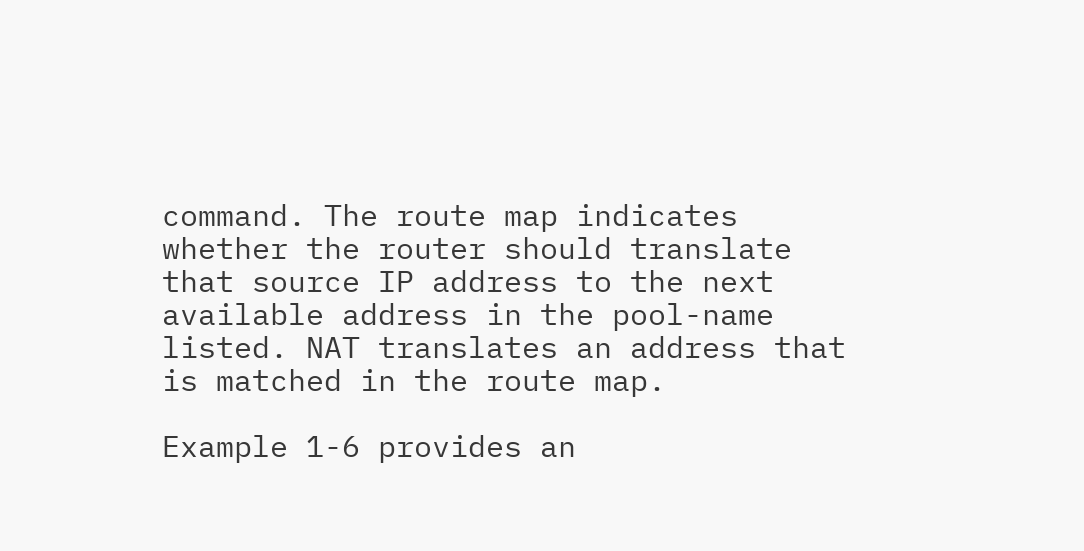command. The route map indicates whether the router should translate that source IP address to the next available address in the pool-name listed. NAT translates an address that is matched in the route map.

Example 1-6 provides an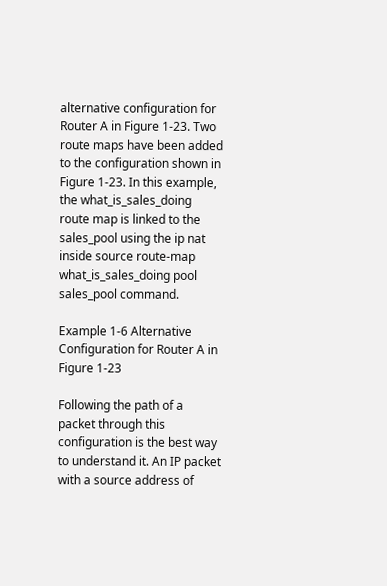alternative configuration for Router A in Figure 1-23. Two route maps have been added to the configuration shown in Figure 1-23. In this example, the what_is_sales_doing route map is linked to the sales_pool using the ip nat inside source route-map what_is_sales_doing pool sales_pool command.

Example 1-6 Alternative Configuration for Router A in Figure 1-23

Following the path of a packet through this configuration is the best way to understand it. An IP packet with a source address of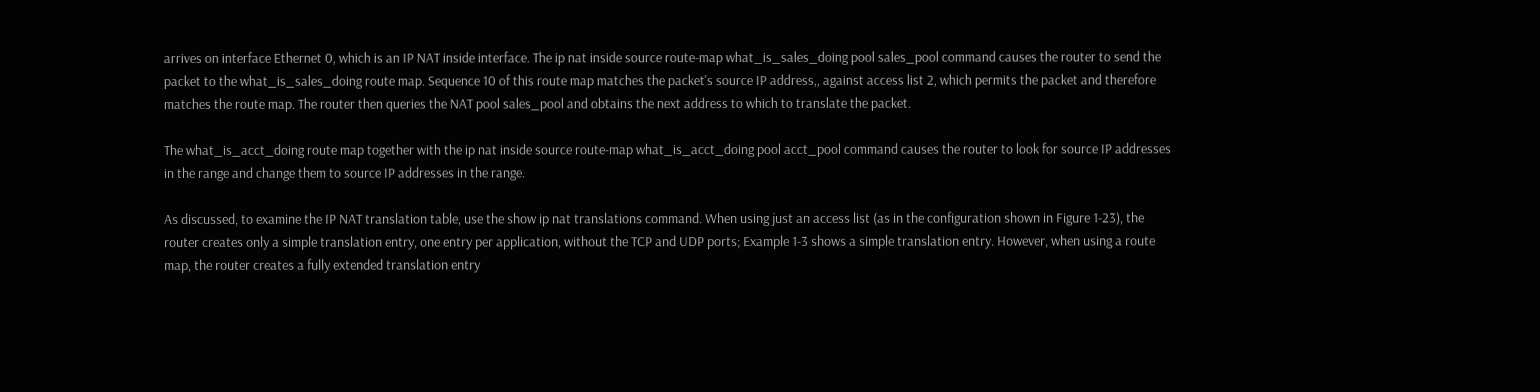arrives on interface Ethernet 0, which is an IP NAT inside interface. The ip nat inside source route-map what_is_sales_doing pool sales_pool command causes the router to send the packet to the what_is_sales_doing route map. Sequence 10 of this route map matches the packet's source IP address,, against access list 2, which permits the packet and therefore matches the route map. The router then queries the NAT pool sales_pool and obtains the next address to which to translate the packet.

The what_is_acct_doing route map together with the ip nat inside source route-map what_is_acct_doing pool acct_pool command causes the router to look for source IP addresses in the range and change them to source IP addresses in the range.

As discussed, to examine the IP NAT translation table, use the show ip nat translations command. When using just an access list (as in the configuration shown in Figure 1-23), the router creates only a simple translation entry, one entry per application, without the TCP and UDP ports; Example 1-3 shows a simple translation entry. However, when using a route map, the router creates a fully extended translation entry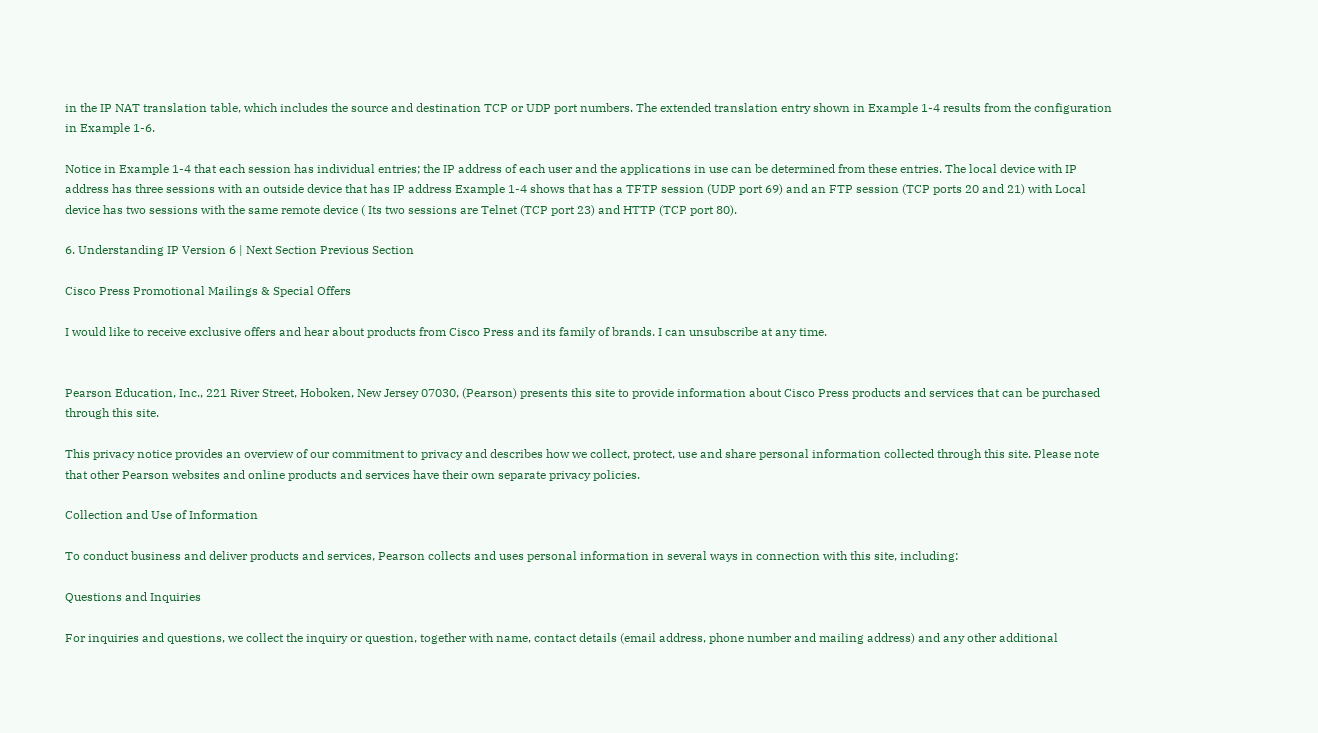in the IP NAT translation table, which includes the source and destination TCP or UDP port numbers. The extended translation entry shown in Example 1-4 results from the configuration in Example 1-6.

Notice in Example 1-4 that each session has individual entries; the IP address of each user and the applications in use can be determined from these entries. The local device with IP address has three sessions with an outside device that has IP address Example 1-4 shows that has a TFTP session (UDP port 69) and an FTP session (TCP ports 20 and 21) with Local device has two sessions with the same remote device ( Its two sessions are Telnet (TCP port 23) and HTTP (TCP port 80).

6. Understanding IP Version 6 | Next Section Previous Section

Cisco Press Promotional Mailings & Special Offers

I would like to receive exclusive offers and hear about products from Cisco Press and its family of brands. I can unsubscribe at any time.


Pearson Education, Inc., 221 River Street, Hoboken, New Jersey 07030, (Pearson) presents this site to provide information about Cisco Press products and services that can be purchased through this site.

This privacy notice provides an overview of our commitment to privacy and describes how we collect, protect, use and share personal information collected through this site. Please note that other Pearson websites and online products and services have their own separate privacy policies.

Collection and Use of Information

To conduct business and deliver products and services, Pearson collects and uses personal information in several ways in connection with this site, including:

Questions and Inquiries

For inquiries and questions, we collect the inquiry or question, together with name, contact details (email address, phone number and mailing address) and any other additional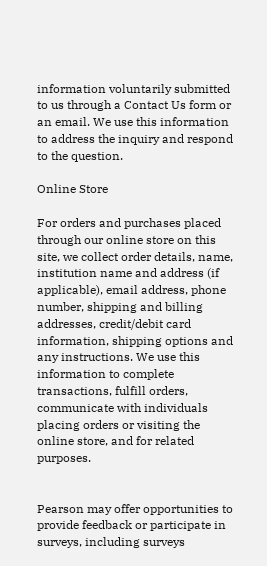information voluntarily submitted to us through a Contact Us form or an email. We use this information to address the inquiry and respond to the question.

Online Store

For orders and purchases placed through our online store on this site, we collect order details, name, institution name and address (if applicable), email address, phone number, shipping and billing addresses, credit/debit card information, shipping options and any instructions. We use this information to complete transactions, fulfill orders, communicate with individuals placing orders or visiting the online store, and for related purposes.


Pearson may offer opportunities to provide feedback or participate in surveys, including surveys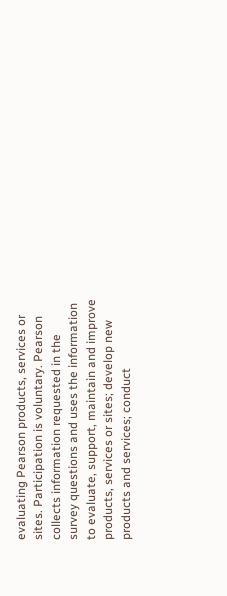evaluating Pearson products, services or sites. Participation is voluntary. Pearson collects information requested in the survey questions and uses the information to evaluate, support, maintain and improve products, services or sites; develop new products and services; conduct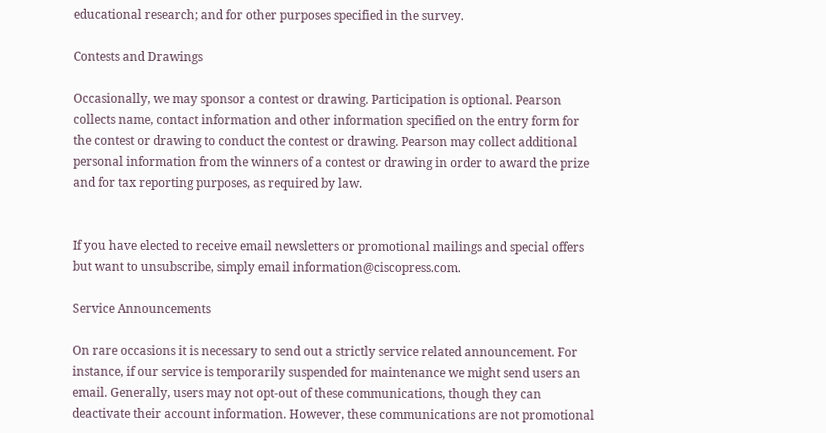educational research; and for other purposes specified in the survey.

Contests and Drawings

Occasionally, we may sponsor a contest or drawing. Participation is optional. Pearson collects name, contact information and other information specified on the entry form for the contest or drawing to conduct the contest or drawing. Pearson may collect additional personal information from the winners of a contest or drawing in order to award the prize and for tax reporting purposes, as required by law.


If you have elected to receive email newsletters or promotional mailings and special offers but want to unsubscribe, simply email information@ciscopress.com.

Service Announcements

On rare occasions it is necessary to send out a strictly service related announcement. For instance, if our service is temporarily suspended for maintenance we might send users an email. Generally, users may not opt-out of these communications, though they can deactivate their account information. However, these communications are not promotional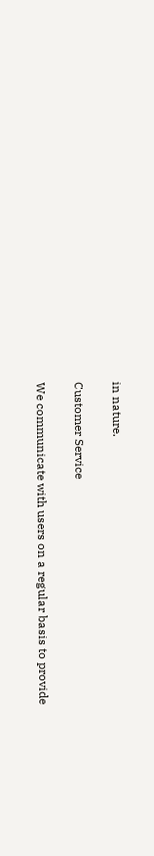in nature.

Customer Service

We communicate with users on a regular basis to provide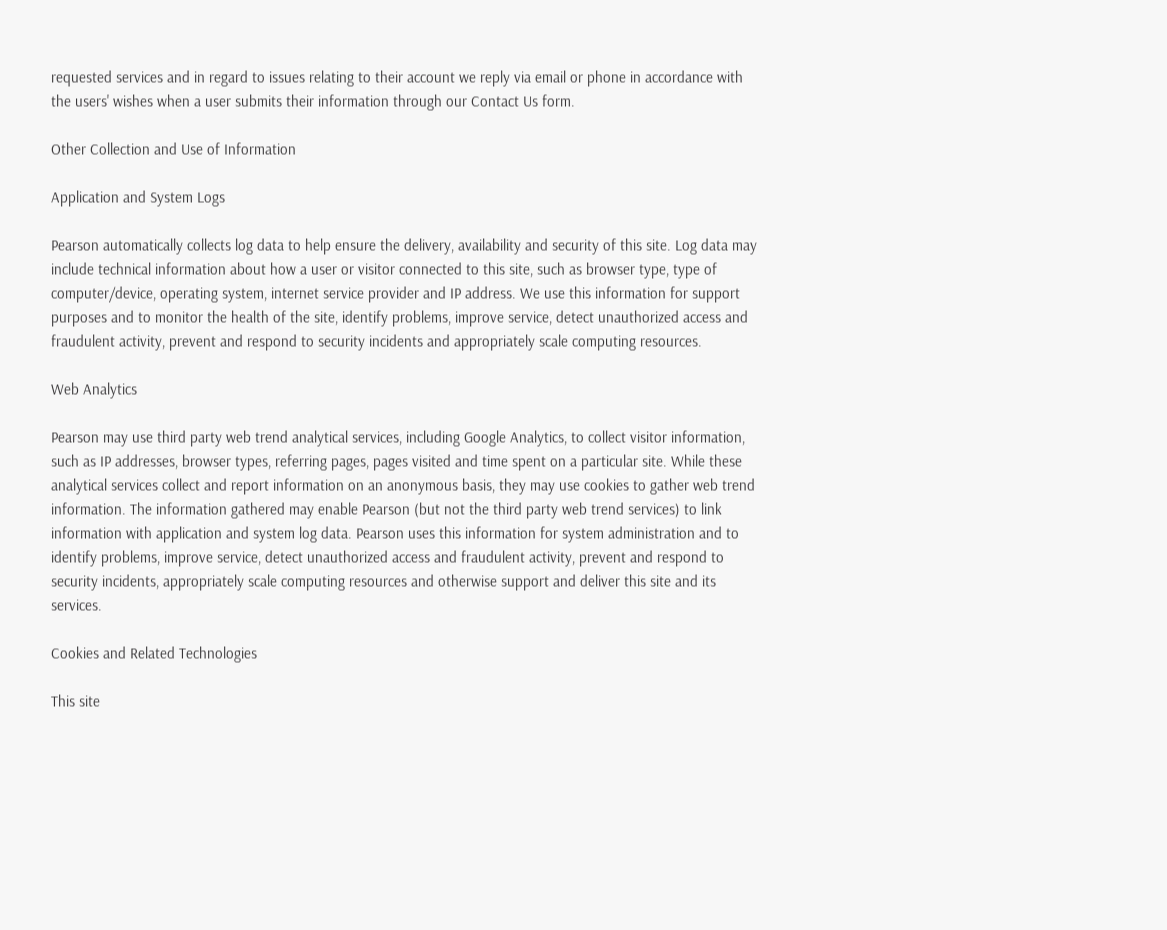requested services and in regard to issues relating to their account we reply via email or phone in accordance with the users' wishes when a user submits their information through our Contact Us form.

Other Collection and Use of Information

Application and System Logs

Pearson automatically collects log data to help ensure the delivery, availability and security of this site. Log data may include technical information about how a user or visitor connected to this site, such as browser type, type of computer/device, operating system, internet service provider and IP address. We use this information for support purposes and to monitor the health of the site, identify problems, improve service, detect unauthorized access and fraudulent activity, prevent and respond to security incidents and appropriately scale computing resources.

Web Analytics

Pearson may use third party web trend analytical services, including Google Analytics, to collect visitor information, such as IP addresses, browser types, referring pages, pages visited and time spent on a particular site. While these analytical services collect and report information on an anonymous basis, they may use cookies to gather web trend information. The information gathered may enable Pearson (but not the third party web trend services) to link information with application and system log data. Pearson uses this information for system administration and to identify problems, improve service, detect unauthorized access and fraudulent activity, prevent and respond to security incidents, appropriately scale computing resources and otherwise support and deliver this site and its services.

Cookies and Related Technologies

This site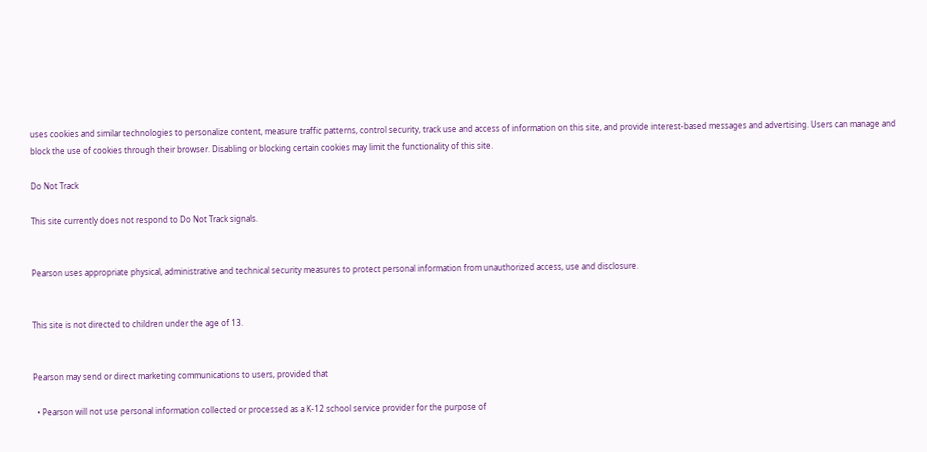uses cookies and similar technologies to personalize content, measure traffic patterns, control security, track use and access of information on this site, and provide interest-based messages and advertising. Users can manage and block the use of cookies through their browser. Disabling or blocking certain cookies may limit the functionality of this site.

Do Not Track

This site currently does not respond to Do Not Track signals.


Pearson uses appropriate physical, administrative and technical security measures to protect personal information from unauthorized access, use and disclosure.


This site is not directed to children under the age of 13.


Pearson may send or direct marketing communications to users, provided that

  • Pearson will not use personal information collected or processed as a K-12 school service provider for the purpose of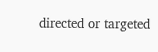directed or targeted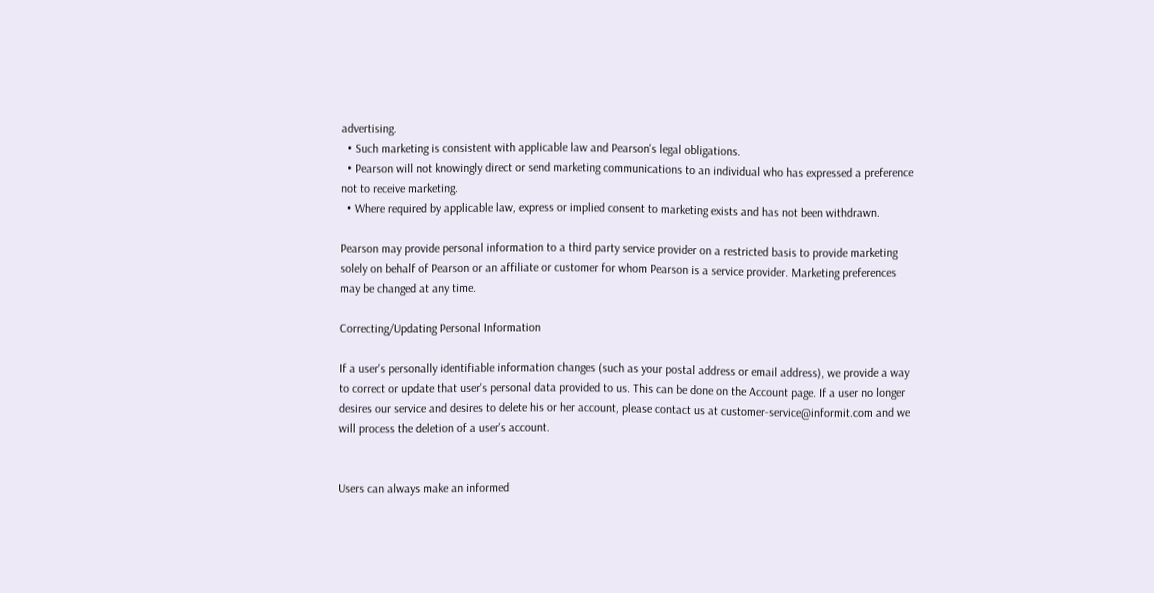advertising.
  • Such marketing is consistent with applicable law and Pearson's legal obligations.
  • Pearson will not knowingly direct or send marketing communications to an individual who has expressed a preference not to receive marketing.
  • Where required by applicable law, express or implied consent to marketing exists and has not been withdrawn.

Pearson may provide personal information to a third party service provider on a restricted basis to provide marketing solely on behalf of Pearson or an affiliate or customer for whom Pearson is a service provider. Marketing preferences may be changed at any time.

Correcting/Updating Personal Information

If a user's personally identifiable information changes (such as your postal address or email address), we provide a way to correct or update that user's personal data provided to us. This can be done on the Account page. If a user no longer desires our service and desires to delete his or her account, please contact us at customer-service@informit.com and we will process the deletion of a user's account.


Users can always make an informed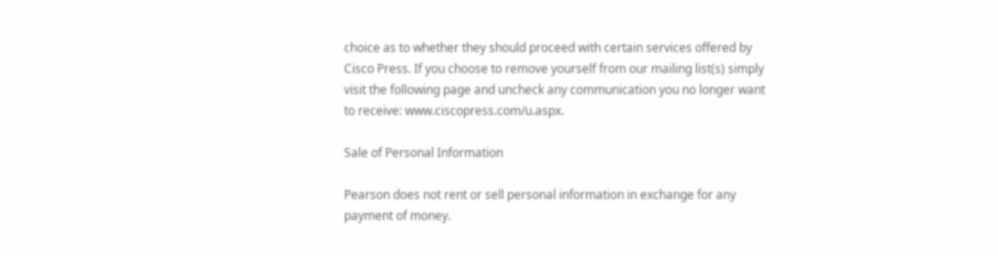choice as to whether they should proceed with certain services offered by Cisco Press. If you choose to remove yourself from our mailing list(s) simply visit the following page and uncheck any communication you no longer want to receive: www.ciscopress.com/u.aspx.

Sale of Personal Information

Pearson does not rent or sell personal information in exchange for any payment of money.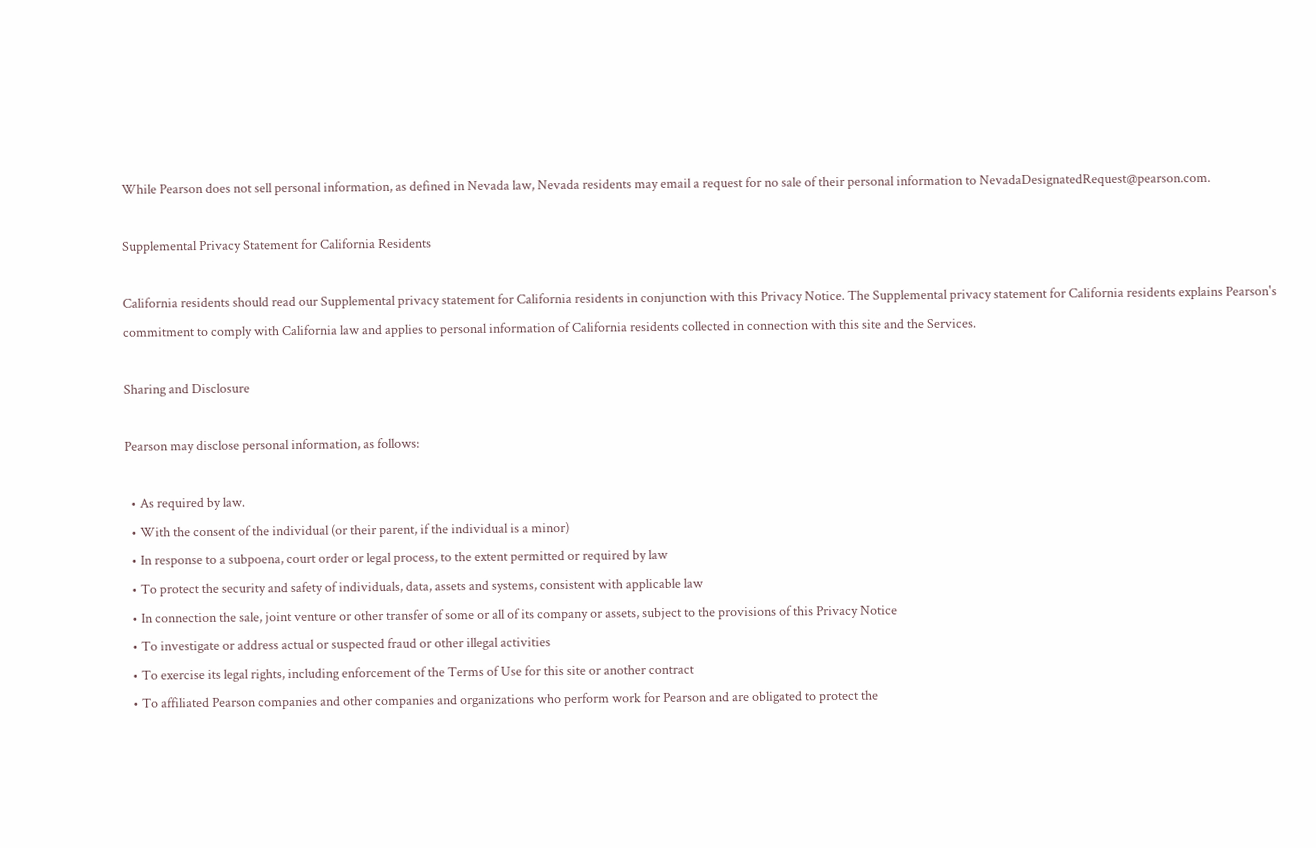While Pearson does not sell personal information, as defined in Nevada law, Nevada residents may email a request for no sale of their personal information to NevadaDesignatedRequest@pearson.com.

Supplemental Privacy Statement for California Residents

California residents should read our Supplemental privacy statement for California residents in conjunction with this Privacy Notice. The Supplemental privacy statement for California residents explains Pearson's commitment to comply with California law and applies to personal information of California residents collected in connection with this site and the Services.

Sharing and Disclosure

Pearson may disclose personal information, as follows:

  • As required by law.
  • With the consent of the individual (or their parent, if the individual is a minor)
  • In response to a subpoena, court order or legal process, to the extent permitted or required by law
  • To protect the security and safety of individuals, data, assets and systems, consistent with applicable law
  • In connection the sale, joint venture or other transfer of some or all of its company or assets, subject to the provisions of this Privacy Notice
  • To investigate or address actual or suspected fraud or other illegal activities
  • To exercise its legal rights, including enforcement of the Terms of Use for this site or another contract
  • To affiliated Pearson companies and other companies and organizations who perform work for Pearson and are obligated to protect the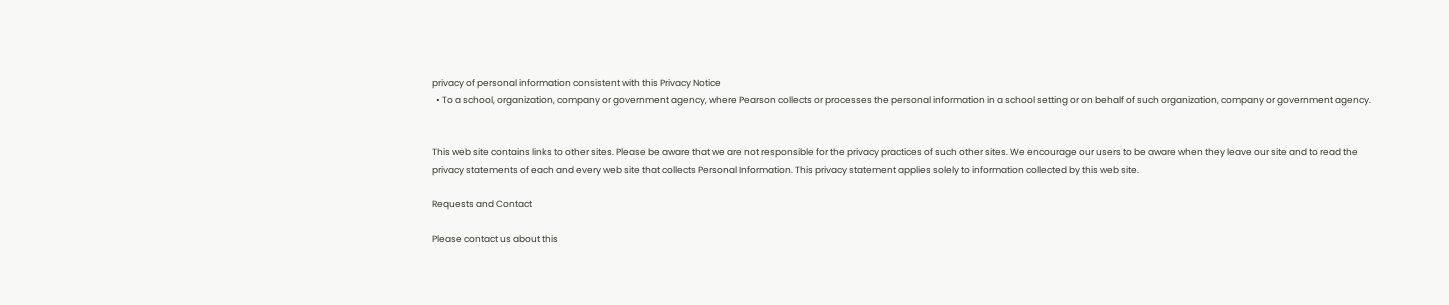privacy of personal information consistent with this Privacy Notice
  • To a school, organization, company or government agency, where Pearson collects or processes the personal information in a school setting or on behalf of such organization, company or government agency.


This web site contains links to other sites. Please be aware that we are not responsible for the privacy practices of such other sites. We encourage our users to be aware when they leave our site and to read the privacy statements of each and every web site that collects Personal Information. This privacy statement applies solely to information collected by this web site.

Requests and Contact

Please contact us about this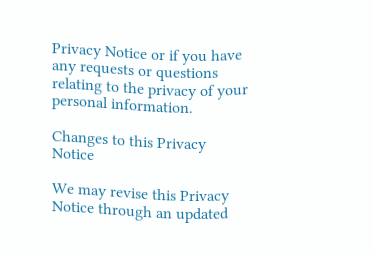Privacy Notice or if you have any requests or questions relating to the privacy of your personal information.

Changes to this Privacy Notice

We may revise this Privacy Notice through an updated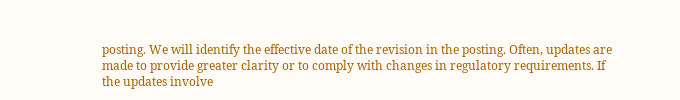posting. We will identify the effective date of the revision in the posting. Often, updates are made to provide greater clarity or to comply with changes in regulatory requirements. If the updates involve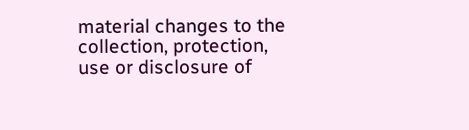material changes to the collection, protection, use or disclosure of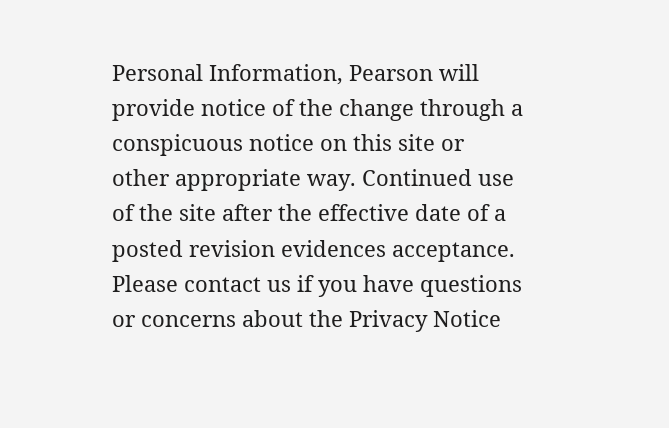Personal Information, Pearson will provide notice of the change through a conspicuous notice on this site or other appropriate way. Continued use of the site after the effective date of a posted revision evidences acceptance. Please contact us if you have questions or concerns about the Privacy Notice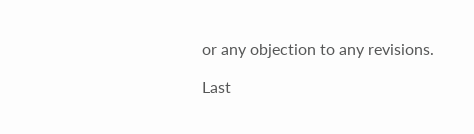or any objection to any revisions.

Last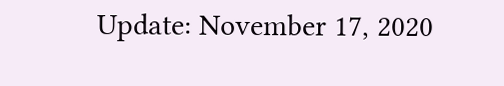Update: November 17, 2020